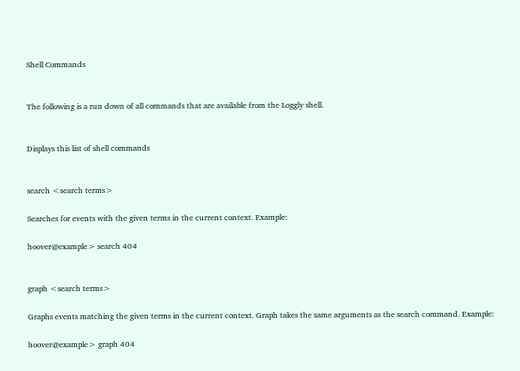Shell Commands


The following is a run down of all commands that are available from the Loggly shell.


Displays this list of shell commands


search <search terms>

Searches for events with the given terms in the current context. Example:

hoover@example> search 404


graph <search terms>

Graphs events matching the given terms in the current context. Graph takes the same arguments as the search command. Example:

hoover@example> graph 404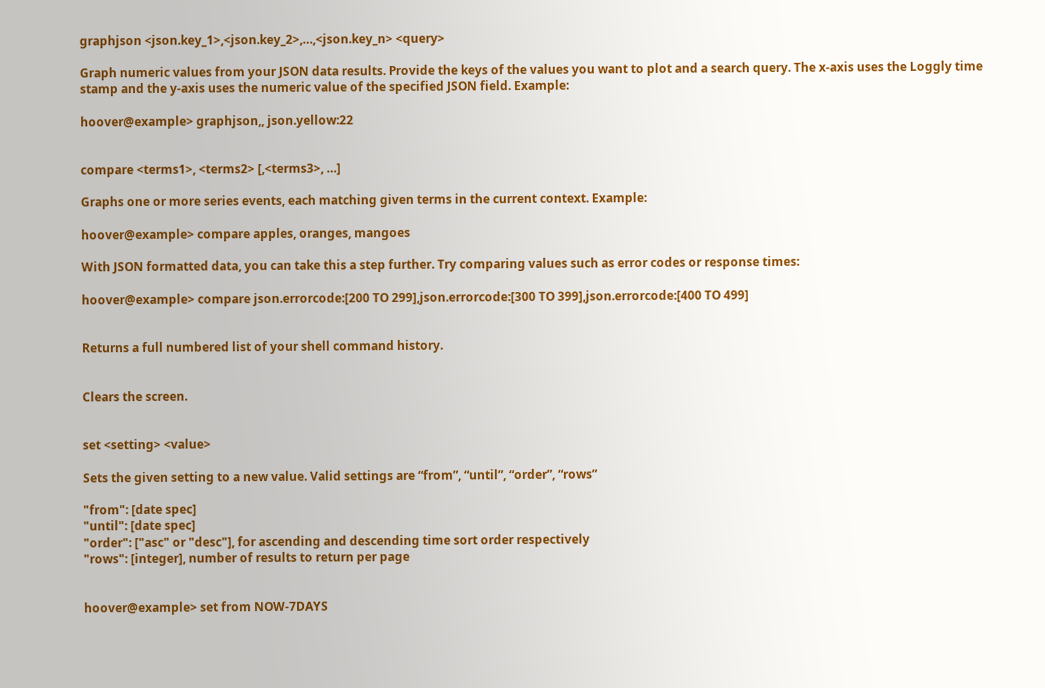graphjson <json.key_1>,<json.key_2>,…,<json.key_n> <query>

Graph numeric values from your JSON data results. Provide the keys of the values you want to plot and a search query. The x-axis uses the Loggly time stamp and the y-axis uses the numeric value of the specified JSON field. Example:

hoover@example> graphjson,, json.yellow:22


compare <terms1>, <terms2> [,<terms3>, …]

Graphs one or more series events, each matching given terms in the current context. Example:

hoover@example> compare apples, oranges, mangoes

With JSON formatted data, you can take this a step further. Try comparing values such as error codes or response times:

hoover@example> compare json.errorcode:[200 TO 299],json.errorcode:[300 TO 399],json.errorcode:[400 TO 499]


Returns a full numbered list of your shell command history.


Clears the screen.


set <setting> <value>

Sets the given setting to a new value. Valid settings are “from”, “until”, “order”, “rows”

"from": [date spec]
"until": [date spec]
"order": ["asc" or "desc"], for ascending and descending time sort order respectively
"rows": [integer], number of results to return per page


hoover@example> set from NOW-7DAYS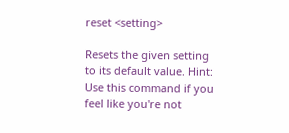reset <setting>

Resets the given setting to its default value. Hint: Use this command if you feel like you're not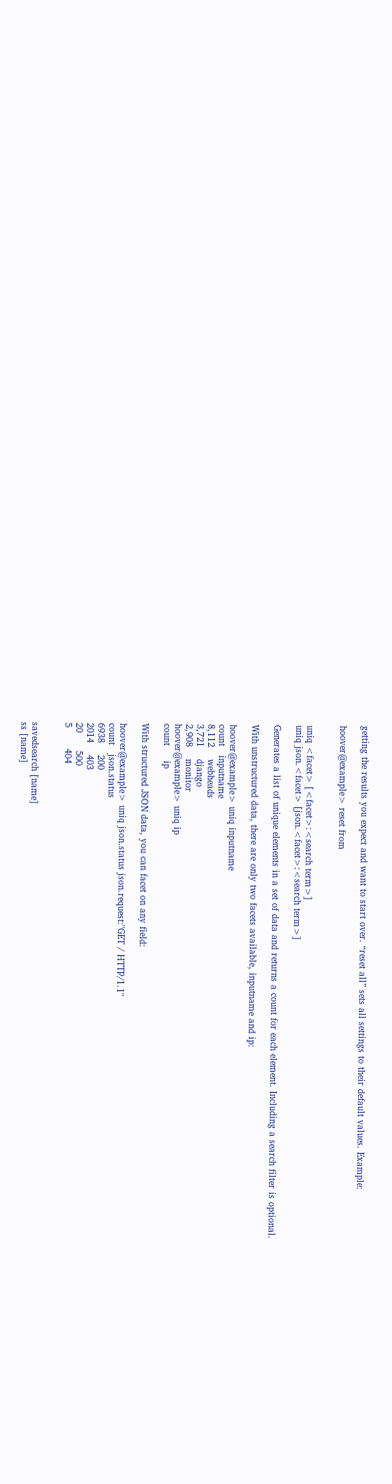getting the results you expect and want to start over. “reset all” sets all settings to their default values. Example:

hoover@example> reset from


uniq <facet> [<facet>:<search term>]
uniq json.<facet> [json.<facet>:<search term>]

Generates a list of unique elements in a set of data and returns a count for each element. Including a search filter is optional.

With unstructured data, there are only two facets available, inputname and ip:

hoover@example> uniq inputname
count   inputname
8,112    webheads
3,721    django
2,908    monitor
hoover@example> uniq ip
count     ip

With structured JSON data, you can facet on any field:

hoover@example> uniq json.status json.request:"GET / HTTP/1.1"
count   json.status
6938    200
2014    403
20      500
5       404


savedsearch [name]
ss [name]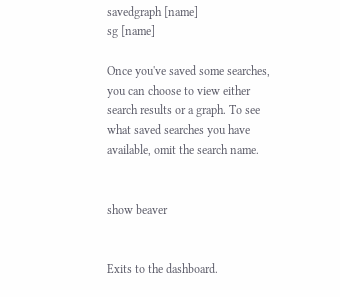savedgraph [name]
sg [name]

Once you've saved some searches, you can choose to view either search results or a graph. To see what saved searches you have available, omit the search name.


show beaver


Exits to the dashboard.